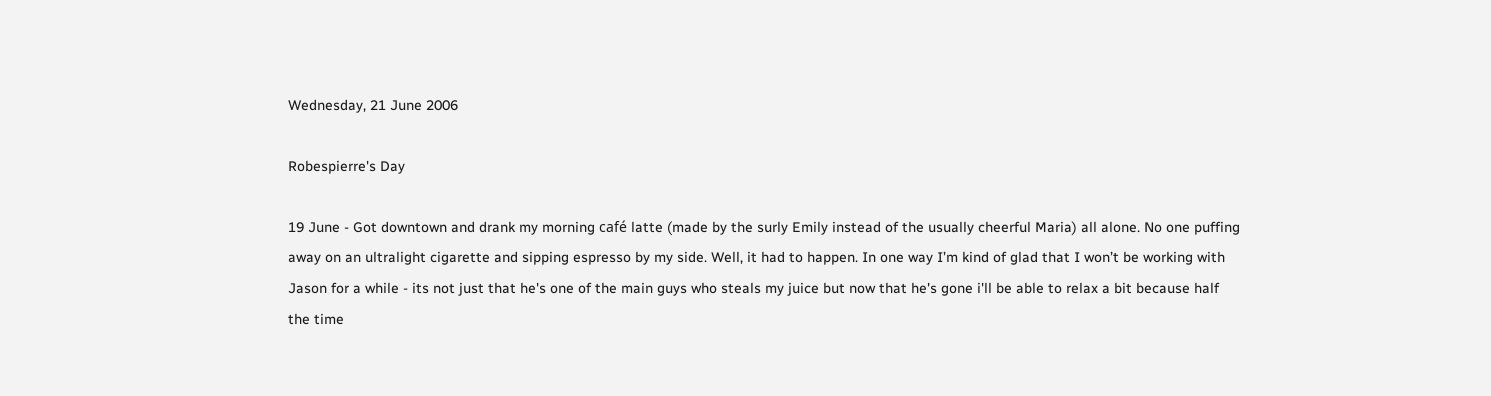Wednesday, 21 June 2006

Robespierre's Day

19 June - Got downtown and drank my morning café latte (made by the surly Emily instead of the usually cheerful Maria) all alone. No one puffing away on an ultralight cigarette and sipping espresso by my side. Well, it had to happen. In one way I’m kind of glad that I won’t be working with Jason for a while - its not just that he's one of the main guys who steals my juice but now that he's gone i'll be able to relax a bit because half the time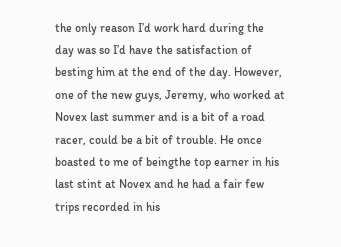the only reason I’d work hard during the day was so I’d have the satisfaction of besting him at the end of the day. However, one of the new guys, Jeremy, who worked at Novex last summer and is a bit of a road racer, could be a bit of trouble. He once boasted to me of beingthe top earner in his last stint at Novex and he had a fair few trips recorded in his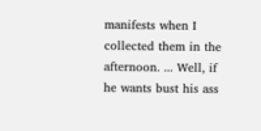manifests when I collected them in the afternoon. ... Well, if he wants bust his ass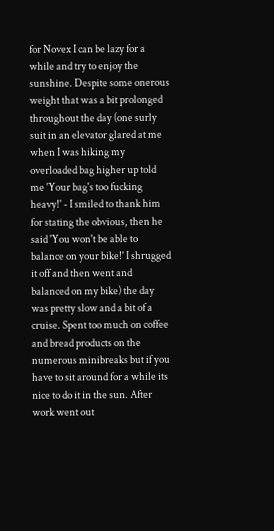for Novex I can be lazy for a while and try to enjoy the sunshine. Despite some onerous weight that was a bit prolonged throughout the day (one surly suit in an elevator glared at me when I was hiking my overloaded bag higher up told me 'Your bag's too fucking heavy!' - I smiled to thank him for stating the obvious, then he said 'You won't be able to balance on your bike!' I shrugged it off and then went and balanced on my bike) the day was pretty slow and a bit of a cruise. Spent too much on coffee and bread products on the numerous minibreaks but if you have to sit around for a while its nice to do it in the sun. After work went out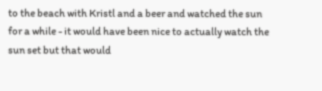to the beach with Kristl and a beer and watched the sun for a while - it would have been nice to actually watch the sun set but that would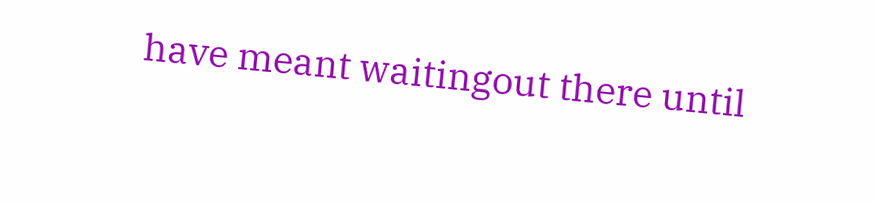have meant waitingout there until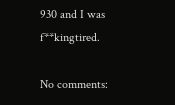930 and I was f**kingtired.

No comments: